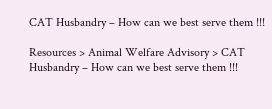CAT Husbandry – How can we best serve them !!!

Resources > Animal Welfare Advisory > CAT Husbandry – How can we best serve them !!!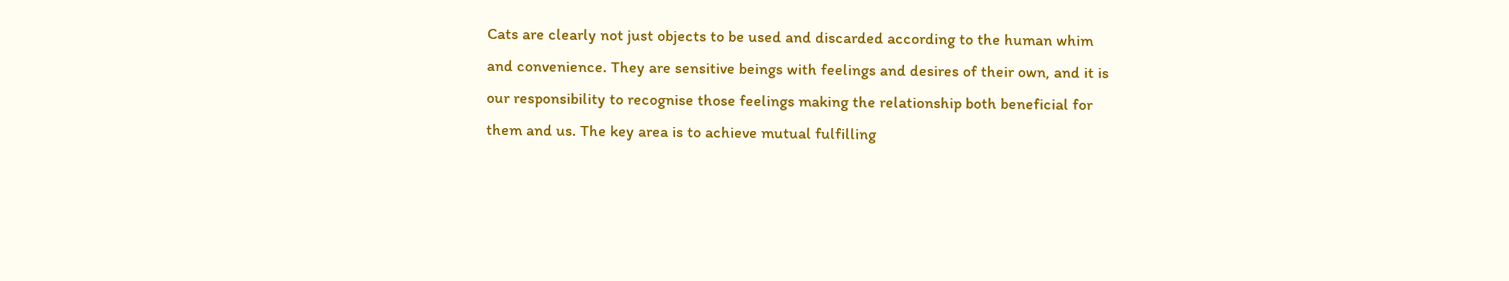Cats are clearly not just objects to be used and discarded according to the human whim and convenience. They are sensitive beings with feelings and desires of their own, and it is our responsibility to recognise those feelings making the relationship both beneficial for them and us. The key area is to achieve mutual fulfilling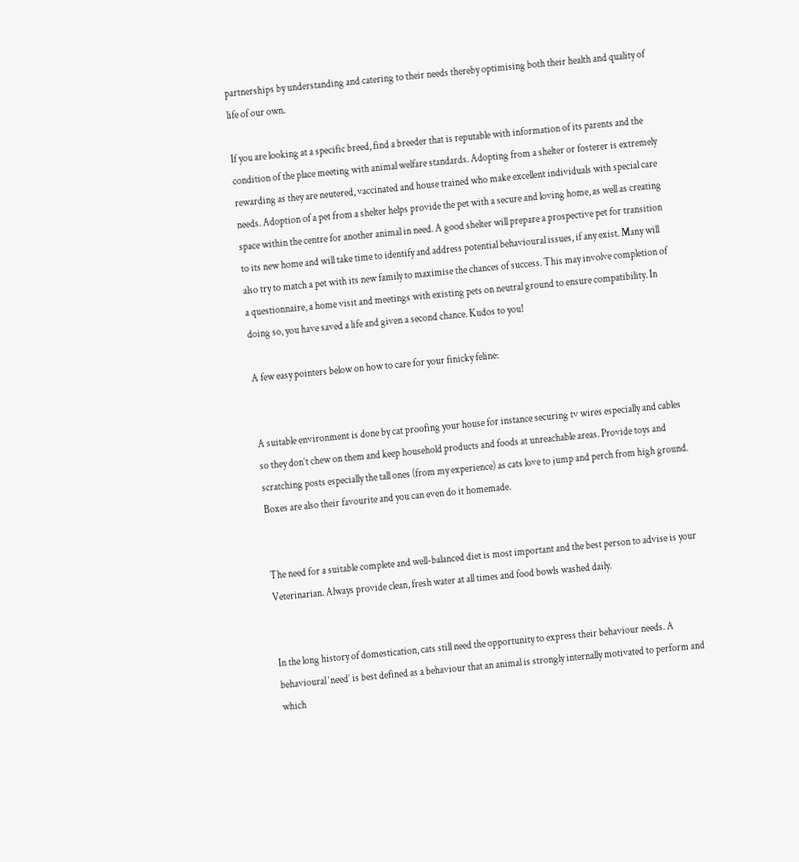partnerships by understanding and catering to their needs thereby optimising both their health and quality of life of our own.

If you are looking at a specific breed, find a breeder that is reputable with information of its parents and the condition of the place meeting with animal welfare standards. Adopting from a shelter or fosterer is extremely rewarding as they are neutered, vaccinated and house trained who make excellent individuals with special care needs. Adoption of a pet from a shelter helps provide the pet with a secure and loving home, as well as creating space within the centre for another animal in need. A good shelter will prepare a prospective pet for transition to its new home and will take time to identify and address potential behavioural issues, if any exist. Many will also try to match a pet with its new family to maximise the chances of success. This may involve completion of a questionnaire, a home visit and meetings with existing pets on neutral ground to ensure compatibility. In doing so, you have saved a life and given a second chance. Kudos to you!

A few easy pointers below on how to care for your finicky feline:


A suitable environment is done by cat proofing your house for instance securing tv wires especially and cables so they don’t chew on them and keep household products and foods at unreachable areas. Provide toys and scratching posts especially the tall ones (from my experience) as cats love to jump and perch from high ground. Boxes are also their favourite and you can even do it homemade.


The need for a suitable complete and well-balanced diet is most important and the best person to advise is your Veterinarian. Always provide clean, fresh water at all times and food bowls washed daily.


In the long history of domestication, cats still need the opportunity to express their behaviour needs. A behavioural ‘need’ is best defined as a behaviour that an animal is strongly internally motivated to perform and which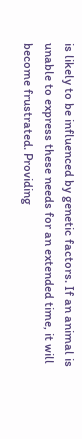is likely to be influenced by genetic factors. If an animal is unable to express these needs for an extended time, it will become frustrated. Providing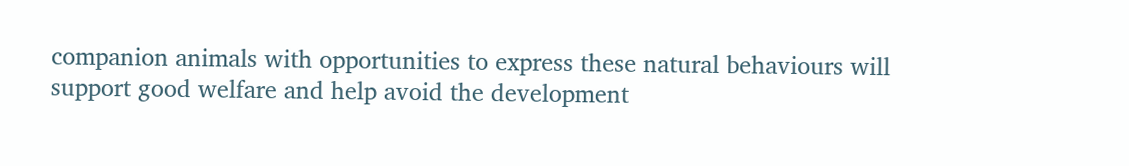companion animals with opportunities to express these natural behaviours will support good welfare and help avoid the development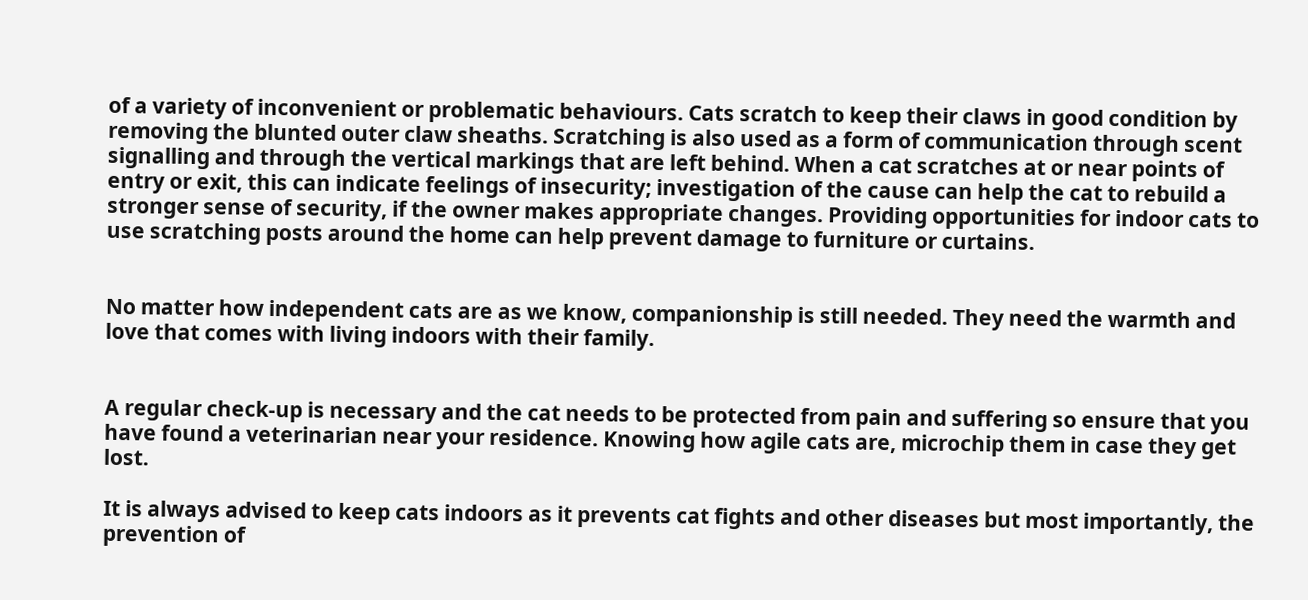of a variety of inconvenient or problematic behaviours. Cats scratch to keep their claws in good condition by removing the blunted outer claw sheaths. Scratching is also used as a form of communication through scent signalling and through the vertical markings that are left behind. When a cat scratches at or near points of entry or exit, this can indicate feelings of insecurity; investigation of the cause can help the cat to rebuild a stronger sense of security, if the owner makes appropriate changes. Providing opportunities for indoor cats to use scratching posts around the home can help prevent damage to furniture or curtains.


No matter how independent cats are as we know, companionship is still needed. They need the warmth and love that comes with living indoors with their family.


A regular check-up is necessary and the cat needs to be protected from pain and suffering so ensure that you have found a veterinarian near your residence. Knowing how agile cats are, microchip them in case they get lost.

It is always advised to keep cats indoors as it prevents cat fights and other diseases but most importantly, the prevention of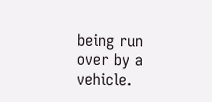being run over by a vehicle.